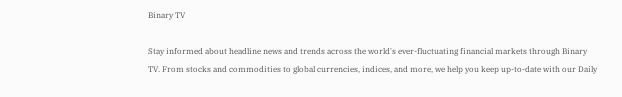Binary TV

Stay informed about headline news and trends across the world's ever-fluctuating financial markets through Binary TV. From stocks and commodities to global currencies, indices, and more, we help you keep up-to-date with our Daily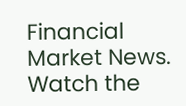Financial Market News. Watch the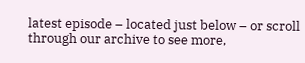latest episode – located just below – or scroll through our archive to see more,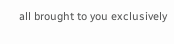all brought to you exclusively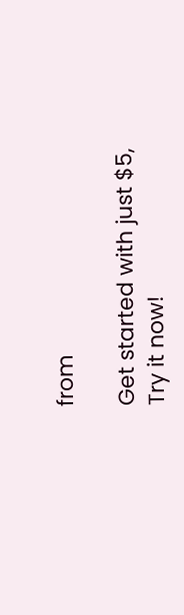from

Get started with just $5, Try it now!